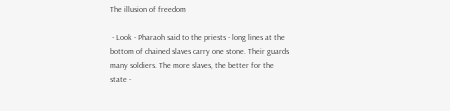The illusion of freedom

 - Look - Pharaoh said to the priests - long lines at the bottom of chained slaves carry one stone. Their guards many soldiers. The more slaves, the better for the state -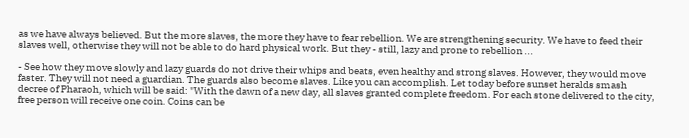as we have always believed. But the more slaves, the more they have to fear rebellion. We are strengthening security. We have to feed their slaves well, otherwise they will not be able to do hard physical work. But they - still, lazy and prone to rebellion ...

- See how they move slowly and lazy guards do not drive their whips and beats, even healthy and strong slaves. However, they would move faster. They will not need a guardian. The guards also become slaves. Like you can accomplish. Let today before sunset heralds smash decree of Pharaoh, which will be said: "With the dawn of a new day, all slaves granted complete freedom. For each stone delivered to the city, free person will receive one coin. Coins can be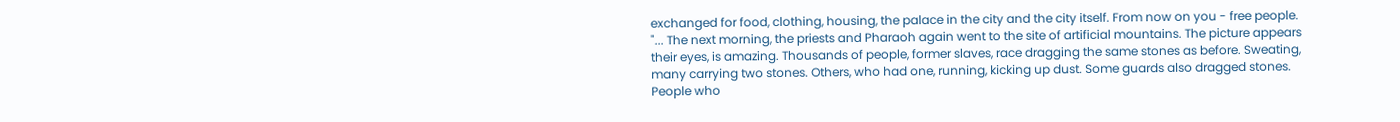exchanged for food, clothing, housing, the palace in the city and the city itself. From now on you - free people. "... The next morning, the priests and Pharaoh again went to the site of artificial mountains. The picture appears their eyes, is amazing. Thousands of people, former slaves, race dragging the same stones as before. Sweating, many carrying two stones. Others, who had one, running, kicking up dust. Some guards also dragged stones. People who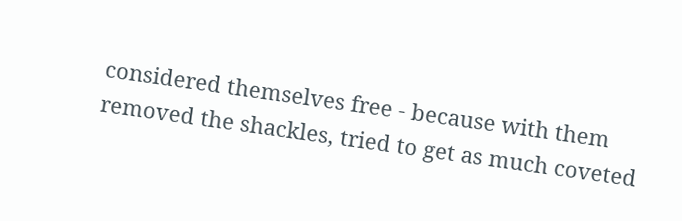considered themselves free - because with them removed the shackles, tried to get as much coveted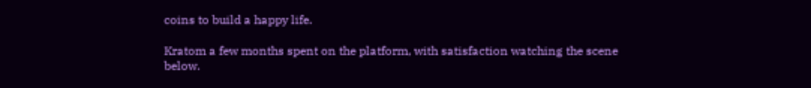coins to build a happy life.

Kratom a few months spent on the platform, with satisfaction watching the scene below.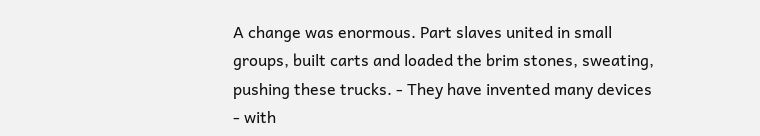A change was enormous. Part slaves united in small groups, built carts and loaded the brim stones, sweating, pushing these trucks. - They have invented many devices - with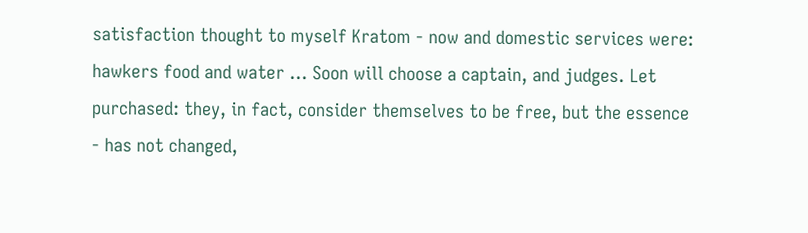satisfaction thought to myself Kratom - now and domestic services were: hawkers food and water ... Soon will choose a captain, and judges. Let purchased: they, in fact, consider themselves to be free, but the essence - has not changed,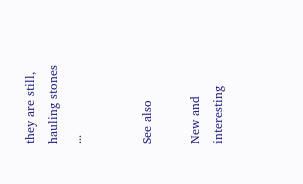they are still, hauling stones ...


See also

New and interesting